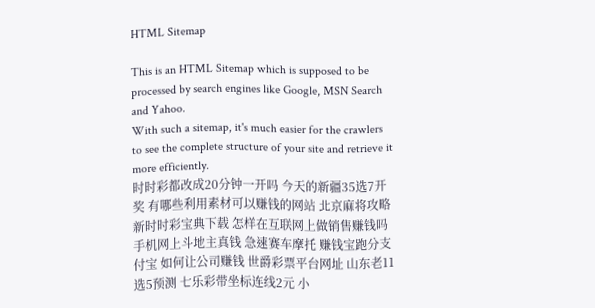HTML Sitemap

This is an HTML Sitemap which is supposed to be processed by search engines like Google, MSN Search and Yahoo.
With such a sitemap, it's much easier for the crawlers to see the complete structure of your site and retrieve it more efficiently.
时时彩都改成20分钟一开吗 今天的新疆35选7开奖 有哪些利用素材可以赚钱的网站 北京麻将攻略 新时时彩宝典下载 怎样在互联网上做销售赚钱吗 手机网上斗地主真钱 急速赛车摩托 赚钱宝跑分支付宝 如何让公司赚钱 世爵彩票平台网址 山东老11选5预测 七乐彩带坐标连线2元 小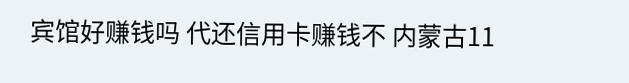宾馆好赚钱吗 代还信用卡赚钱不 内蒙古11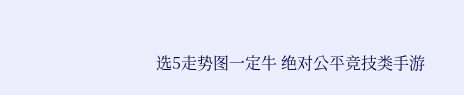选5走势图一定牛 绝对公平竞技类手游